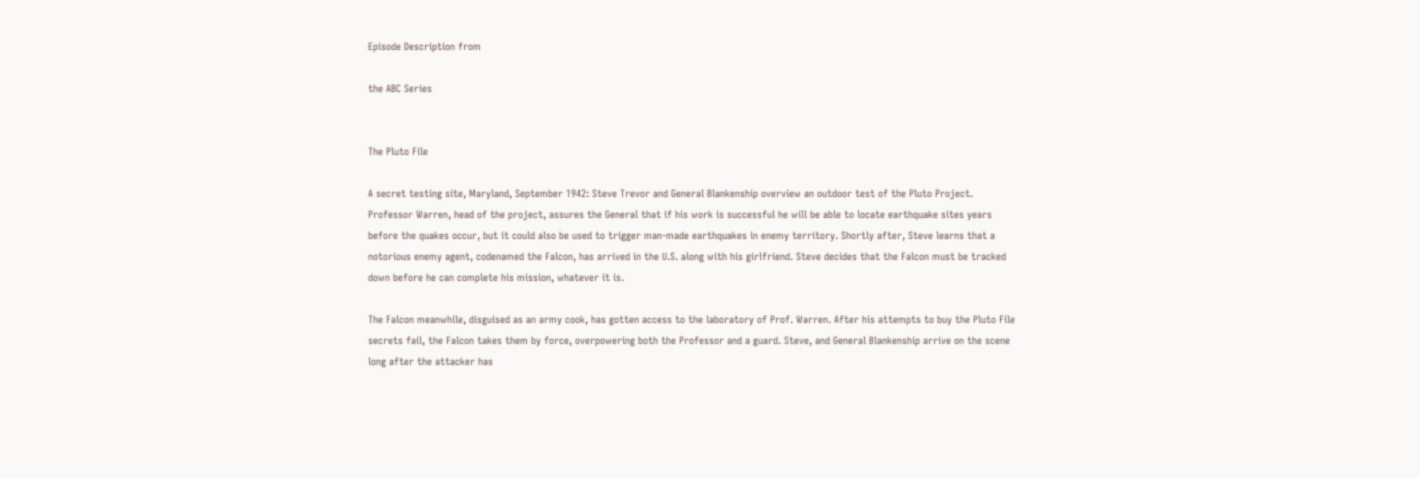Episode Description from

the ABC Series


The Pluto File

A secret testing site, Maryland, September 1942: Steve Trevor and General Blankenship overview an outdoor test of the Pluto Project. Professor Warren, head of the project, assures the General that if his work is successful he will be able to locate earthquake sites years before the quakes occur, but it could also be used to trigger man-made earthquakes in enemy territory. Shortly after, Steve learns that a notorious enemy agent, codenamed the Falcon, has arrived in the U.S. along with his girlfriend. Steve decides that the Falcon must be tracked down before he can complete his mission, whatever it is.

The Falcon meanwhile, disguised as an army cook, has gotten access to the laboratory of Prof. Warren. After his attempts to buy the Pluto File secrets fail, the Falcon takes them by force, overpowering both the Professor and a guard. Steve, and General Blankenship arrive on the scene long after the attacker has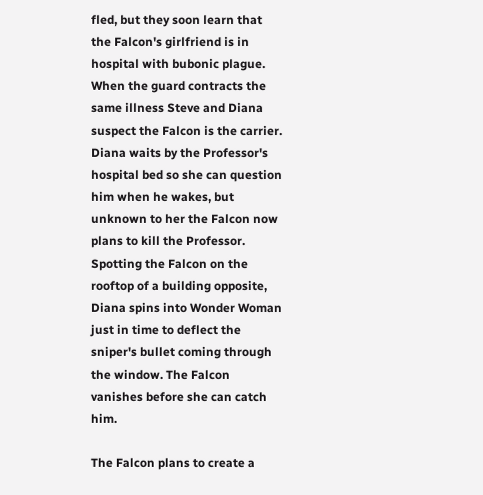fled, but they soon learn that the Falcon's girlfriend is in hospital with bubonic plague. When the guard contracts the same illness Steve and Diana suspect the Falcon is the carrier. Diana waits by the Professor's hospital bed so she can question him when he wakes, but unknown to her the Falcon now plans to kill the Professor. Spotting the Falcon on the rooftop of a building opposite, Diana spins into Wonder Woman just in time to deflect the sniper's bullet coming through the window. The Falcon vanishes before she can catch him.

The Falcon plans to create a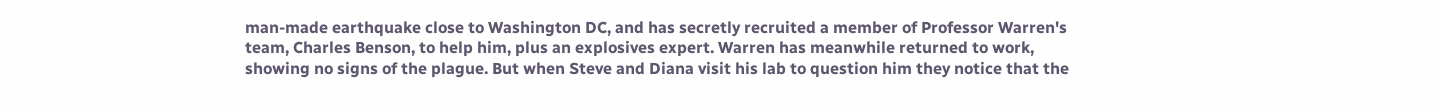man-made earthquake close to Washington DC, and has secretly recruited a member of Professor Warren's team, Charles Benson, to help him, plus an explosives expert. Warren has meanwhile returned to work, showing no signs of the plague. But when Steve and Diana visit his lab to question him they notice that the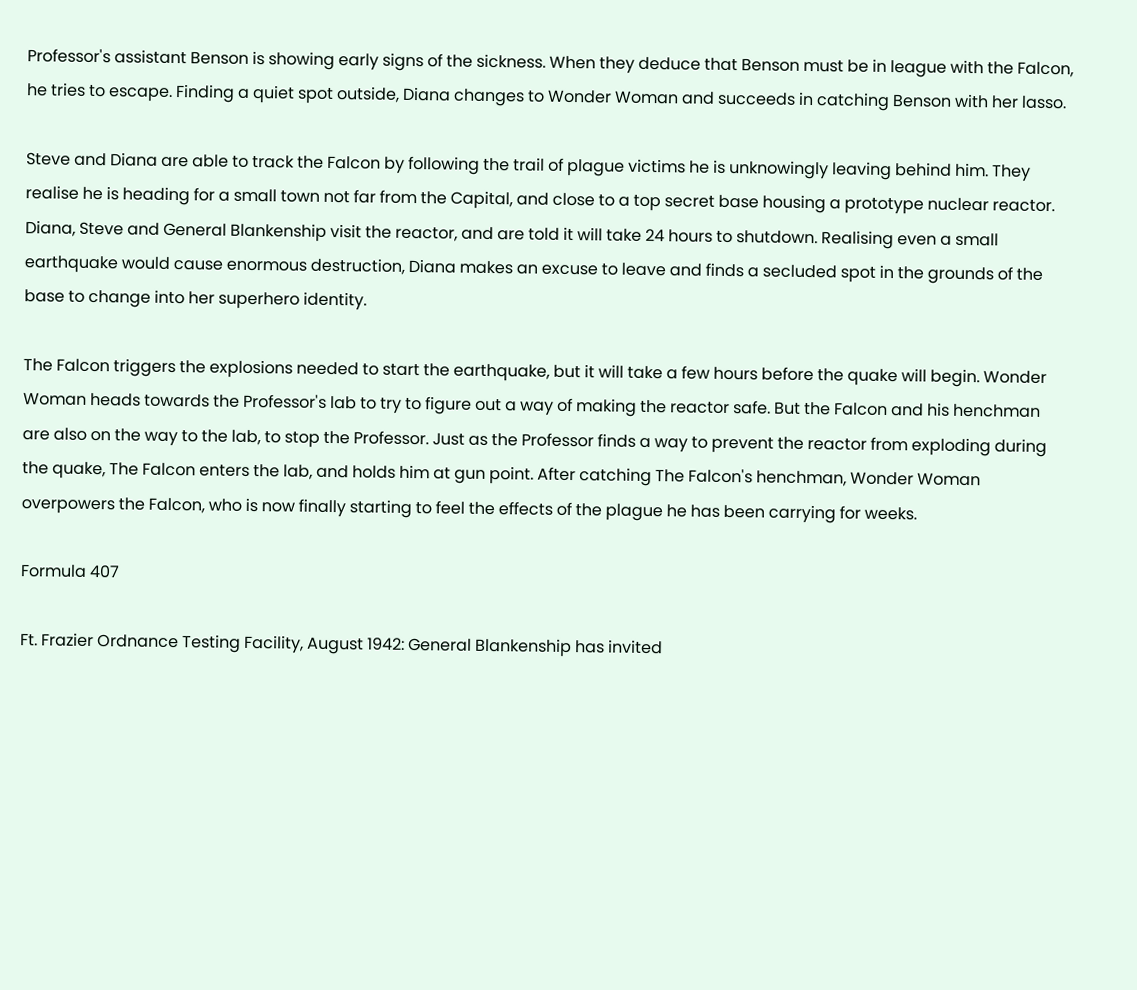Professor's assistant Benson is showing early signs of the sickness. When they deduce that Benson must be in league with the Falcon, he tries to escape. Finding a quiet spot outside, Diana changes to Wonder Woman and succeeds in catching Benson with her lasso.

Steve and Diana are able to track the Falcon by following the trail of plague victims he is unknowingly leaving behind him. They realise he is heading for a small town not far from the Capital, and close to a top secret base housing a prototype nuclear reactor. Diana, Steve and General Blankenship visit the reactor, and are told it will take 24 hours to shutdown. Realising even a small earthquake would cause enormous destruction, Diana makes an excuse to leave and finds a secluded spot in the grounds of the base to change into her superhero identity.

The Falcon triggers the explosions needed to start the earthquake, but it will take a few hours before the quake will begin. Wonder Woman heads towards the Professor's lab to try to figure out a way of making the reactor safe. But the Falcon and his henchman are also on the way to the lab, to stop the Professor. Just as the Professor finds a way to prevent the reactor from exploding during the quake, The Falcon enters the lab, and holds him at gun point. After catching The Falcon's henchman, Wonder Woman overpowers the Falcon, who is now finally starting to feel the effects of the plague he has been carrying for weeks.

Formula 407

Ft. Frazier Ordnance Testing Facility, August 1942: General Blankenship has invited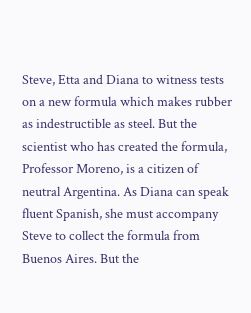Steve, Etta and Diana to witness tests on a new formula which makes rubber as indestructible as steel. But the scientist who has created the formula, Professor Moreno, is a citizen of neutral Argentina. As Diana can speak fluent Spanish, she must accompany Steve to collect the formula from Buenos Aires. But the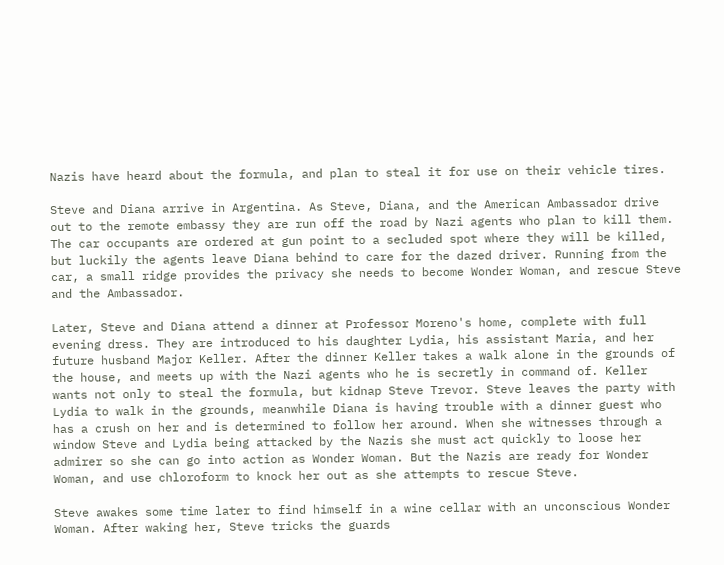Nazis have heard about the formula, and plan to steal it for use on their vehicle tires.

Steve and Diana arrive in Argentina. As Steve, Diana, and the American Ambassador drive out to the remote embassy they are run off the road by Nazi agents who plan to kill them. The car occupants are ordered at gun point to a secluded spot where they will be killed, but luckily the agents leave Diana behind to care for the dazed driver. Running from the car, a small ridge provides the privacy she needs to become Wonder Woman, and rescue Steve and the Ambassador.

Later, Steve and Diana attend a dinner at Professor Moreno's home, complete with full evening dress. They are introduced to his daughter Lydia, his assistant Maria, and her future husband Major Keller. After the dinner Keller takes a walk alone in the grounds of the house, and meets up with the Nazi agents who he is secretly in command of. Keller wants not only to steal the formula, but kidnap Steve Trevor. Steve leaves the party with Lydia to walk in the grounds, meanwhile Diana is having trouble with a dinner guest who has a crush on her and is determined to follow her around. When she witnesses through a window Steve and Lydia being attacked by the Nazis she must act quickly to loose her admirer so she can go into action as Wonder Woman. But the Nazis are ready for Wonder Woman, and use chloroform to knock her out as she attempts to rescue Steve.

Steve awakes some time later to find himself in a wine cellar with an unconscious Wonder Woman. After waking her, Steve tricks the guards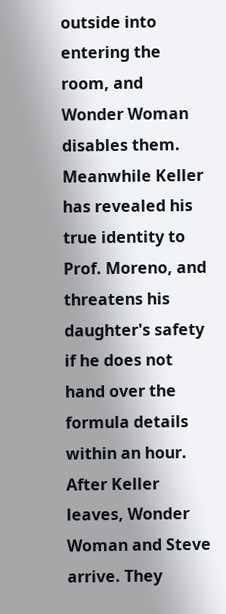outside into entering the room, and Wonder Woman disables them. Meanwhile Keller has revealed his true identity to Prof. Moreno, and threatens his daughter's safety if he does not hand over the formula details within an hour. After Keller leaves, Wonder Woman and Steve arrive. They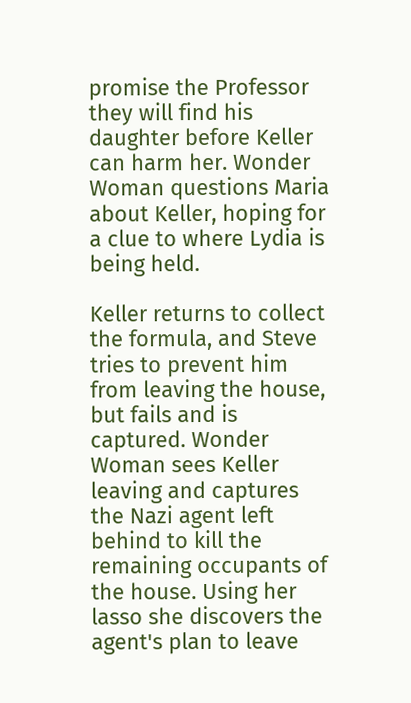promise the Professor they will find his daughter before Keller can harm her. Wonder Woman questions Maria about Keller, hoping for a clue to where Lydia is being held.

Keller returns to collect the formula, and Steve tries to prevent him from leaving the house, but fails and is captured. Wonder Woman sees Keller leaving and captures the Nazi agent left behind to kill the remaining occupants of the house. Using her lasso she discovers the agent's plan to leave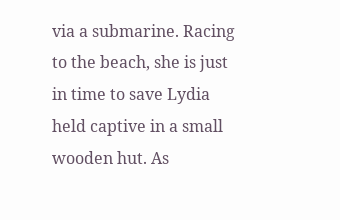via a submarine. Racing to the beach, she is just in time to save Lydia held captive in a small wooden hut. As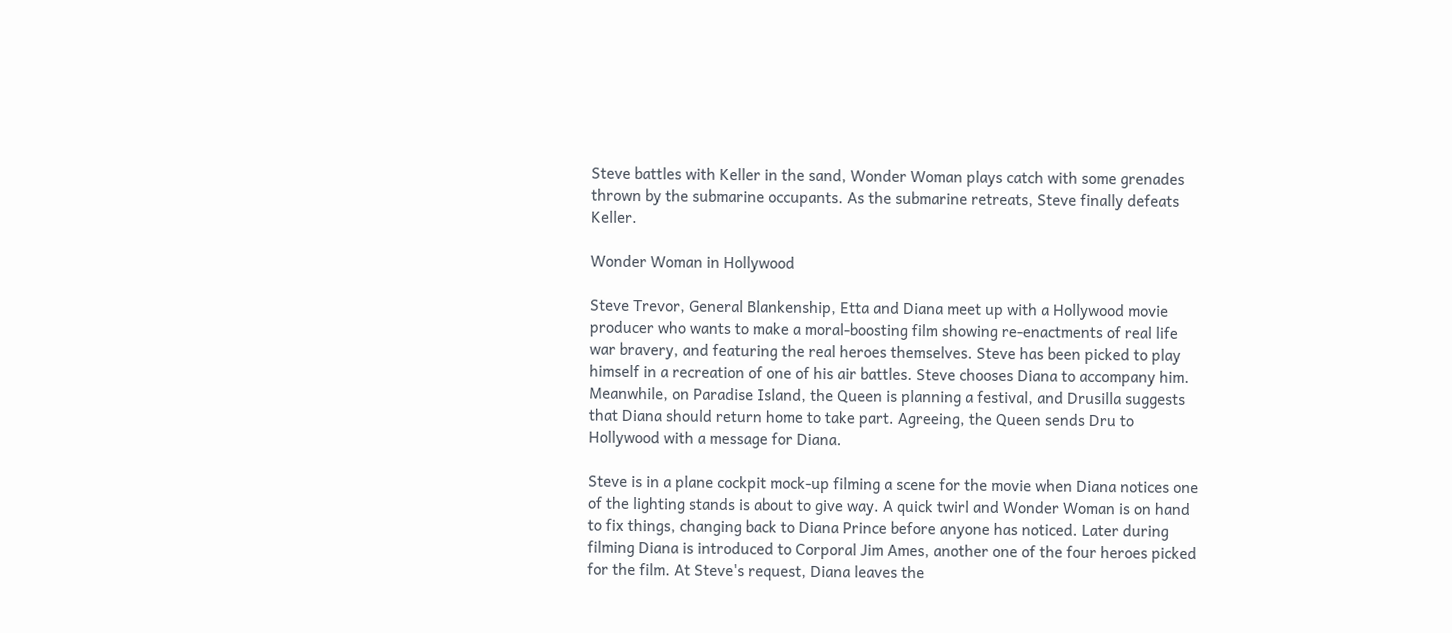Steve battles with Keller in the sand, Wonder Woman plays catch with some grenades thrown by the submarine occupants. As the submarine retreats, Steve finally defeats Keller.

Wonder Woman in Hollywood

Steve Trevor, General Blankenship, Etta and Diana meet up with a Hollywood movie producer who wants to make a moral-boosting film showing re-enactments of real life war bravery, and featuring the real heroes themselves. Steve has been picked to play himself in a recreation of one of his air battles. Steve chooses Diana to accompany him. Meanwhile, on Paradise Island, the Queen is planning a festival, and Drusilla suggests that Diana should return home to take part. Agreeing, the Queen sends Dru to Hollywood with a message for Diana.

Steve is in a plane cockpit mock-up filming a scene for the movie when Diana notices one of the lighting stands is about to give way. A quick twirl and Wonder Woman is on hand to fix things, changing back to Diana Prince before anyone has noticed. Later during filming Diana is introduced to Corporal Jim Ames, another one of the four heroes picked for the film. At Steve's request, Diana leaves the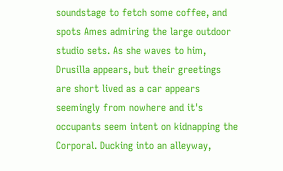soundstage to fetch some coffee, and spots Ames admiring the large outdoor studio sets. As she waves to him, Drusilla appears, but their greetings are short lived as a car appears seemingly from nowhere and it's occupants seem intent on kidnapping the Corporal. Ducking into an alleyway,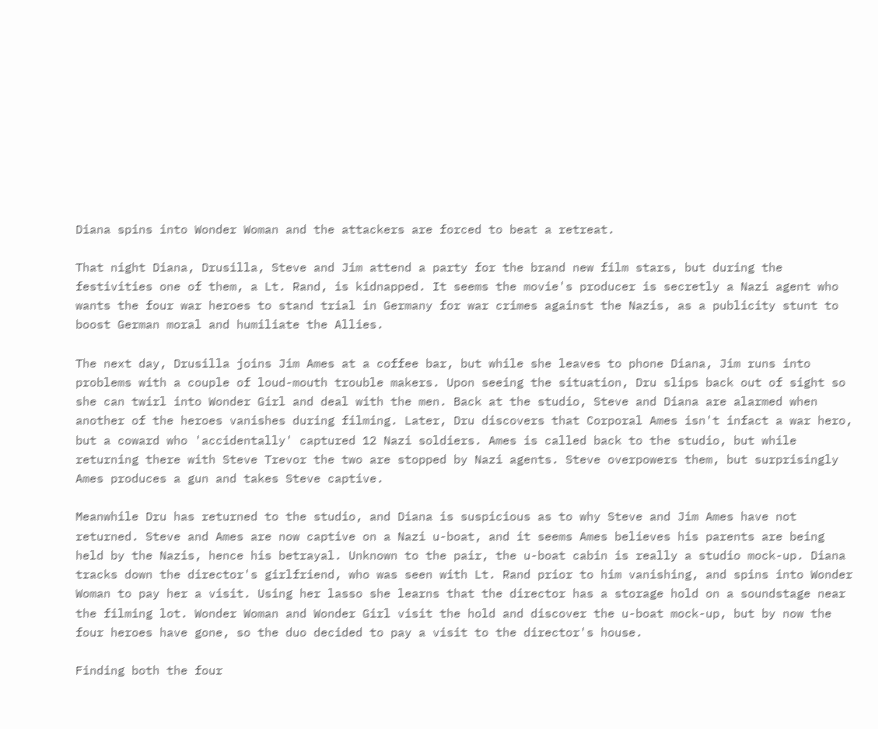Diana spins into Wonder Woman and the attackers are forced to beat a retreat.

That night Diana, Drusilla, Steve and Jim attend a party for the brand new film stars, but during the festivities one of them, a Lt. Rand, is kidnapped. It seems the movie's producer is secretly a Nazi agent who wants the four war heroes to stand trial in Germany for war crimes against the Nazis, as a publicity stunt to boost German moral and humiliate the Allies.

The next day, Drusilla joins Jim Ames at a coffee bar, but while she leaves to phone Diana, Jim runs into problems with a couple of loud-mouth trouble makers. Upon seeing the situation, Dru slips back out of sight so she can twirl into Wonder Girl and deal with the men. Back at the studio, Steve and Diana are alarmed when another of the heroes vanishes during filming. Later, Dru discovers that Corporal Ames isn't infact a war hero, but a coward who 'accidentally' captured 12 Nazi soldiers. Ames is called back to the studio, but while returning there with Steve Trevor the two are stopped by Nazi agents. Steve overpowers them, but surprisingly Ames produces a gun and takes Steve captive.

Meanwhile Dru has returned to the studio, and Diana is suspicious as to why Steve and Jim Ames have not returned. Steve and Ames are now captive on a Nazi u-boat, and it seems Ames believes his parents are being held by the Nazis, hence his betrayal. Unknown to the pair, the u-boat cabin is really a studio mock-up. Diana tracks down the director's girlfriend, who was seen with Lt. Rand prior to him vanishing, and spins into Wonder Woman to pay her a visit. Using her lasso she learns that the director has a storage hold on a soundstage near the filming lot. Wonder Woman and Wonder Girl visit the hold and discover the u-boat mock-up, but by now the four heroes have gone, so the duo decided to pay a visit to the director's house.

Finding both the four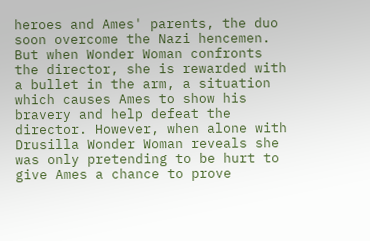heroes and Ames' parents, the duo soon overcome the Nazi hencemen. But when Wonder Woman confronts the director, she is rewarded with a bullet in the arm, a situation which causes Ames to show his bravery and help defeat the director. However, when alone with Drusilla Wonder Woman reveals she was only pretending to be hurt to give Ames a chance to prove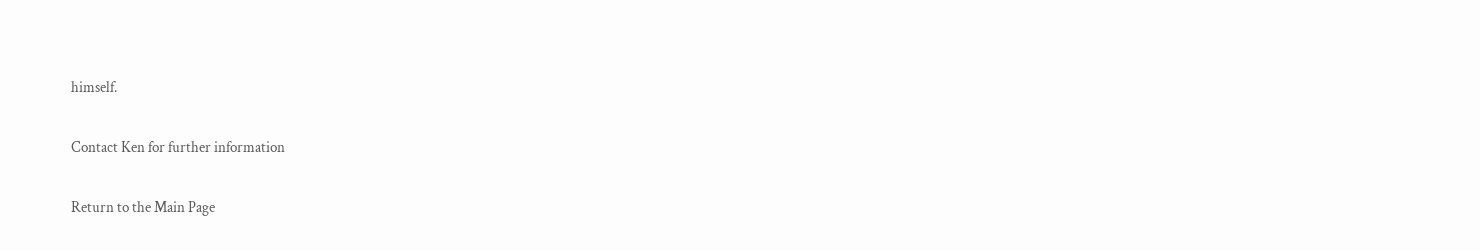himself.

Contact Ken for further information

Return to the Main Page